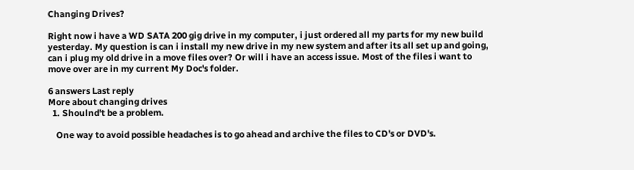Changing Drives?

Right now i have a WD SATA 200 gig drive in my computer, i just ordered all my parts for my new build yesterday. My question is can i install my new drive in my new system and after its all set up and going, can i plug my old drive in a move files over? Or will i have an access issue. Most of the files i want to move over are in my current My Doc's folder.

6 answers Last reply
More about changing drives
  1. Shoulnd't be a problem.

    One way to avoid possible headaches is to go ahead and archive the files to CD's or DVD's.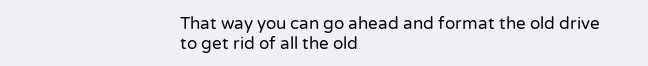That way you can go ahead and format the old drive to get rid of all the old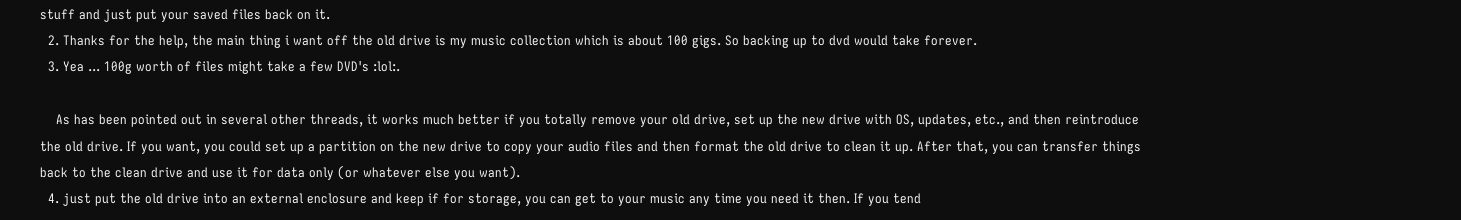stuff and just put your saved files back on it.
  2. Thanks for the help, the main thing i want off the old drive is my music collection which is about 100 gigs. So backing up to dvd would take forever.
  3. Yea ... 100g worth of files might take a few DVD's :lol:.

    As has been pointed out in several other threads, it works much better if you totally remove your old drive, set up the new drive with OS, updates, etc., and then reintroduce the old drive. If you want, you could set up a partition on the new drive to copy your audio files and then format the old drive to clean it up. After that, you can transfer things back to the clean drive and use it for data only (or whatever else you want).
  4. just put the old drive into an external enclosure and keep if for storage, you can get to your music any time you need it then. If you tend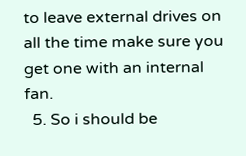to leave external drives on all the time make sure you get one with an internal fan.
  5. So i should be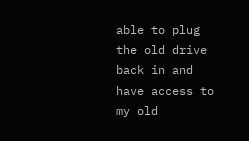able to plug the old drive back in and have access to my old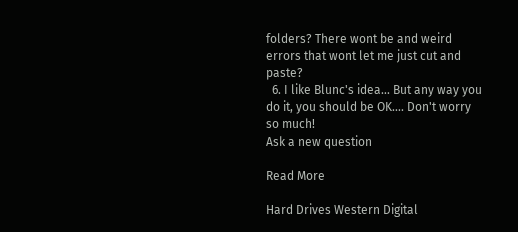folders? There wont be and weird errors that wont let me just cut and paste?
  6. I like Blunc's idea... But any way you do it, you should be OK.... Don't worry so much!
Ask a new question

Read More

Hard Drives Western Digital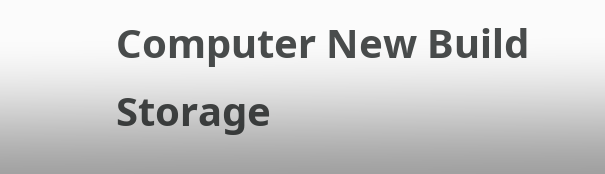Computer New Build Storage